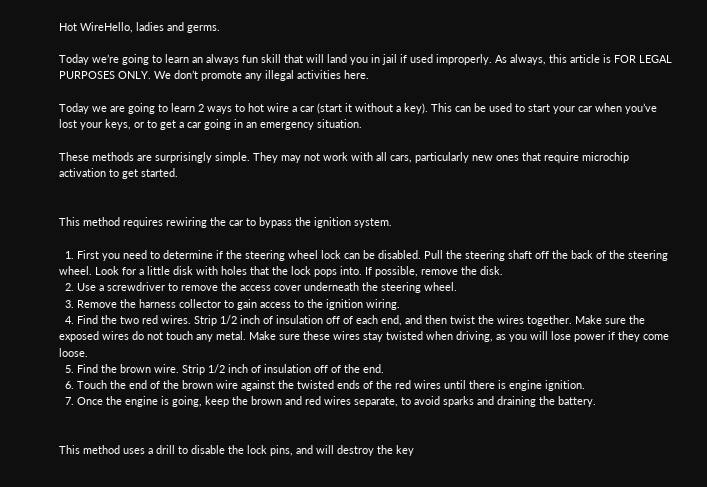Hot WireHello, ladies and germs.

Today we’re going to learn an always fun skill that will land you in jail if used improperly. As always, this article is FOR LEGAL PURPOSES ONLY. We don’t promote any illegal activities here.

Today we are going to learn 2 ways to hot wire a car (start it without a key). This can be used to start your car when you’ve lost your keys, or to get a car going in an emergency situation.

These methods are surprisingly simple. They may not work with all cars, particularly new ones that require microchip activation to get started.


This method requires rewiring the car to bypass the ignition system.

  1. First you need to determine if the steering wheel lock can be disabled. Pull the steering shaft off the back of the steering wheel. Look for a little disk with holes that the lock pops into. If possible, remove the disk.
  2. Use a screwdriver to remove the access cover underneath the steering wheel.
  3. Remove the harness collector to gain access to the ignition wiring.
  4. Find the two red wires. Strip 1/2 inch of insulation off of each end, and then twist the wires together. Make sure the exposed wires do not touch any metal. Make sure these wires stay twisted when driving, as you will lose power if they come loose.
  5. Find the brown wire. Strip 1/2 inch of insulation off of the end.
  6. Touch the end of the brown wire against the twisted ends of the red wires until there is engine ignition.
  7. Once the engine is going, keep the brown and red wires separate, to avoid sparks and draining the battery.


This method uses a drill to disable the lock pins, and will destroy the key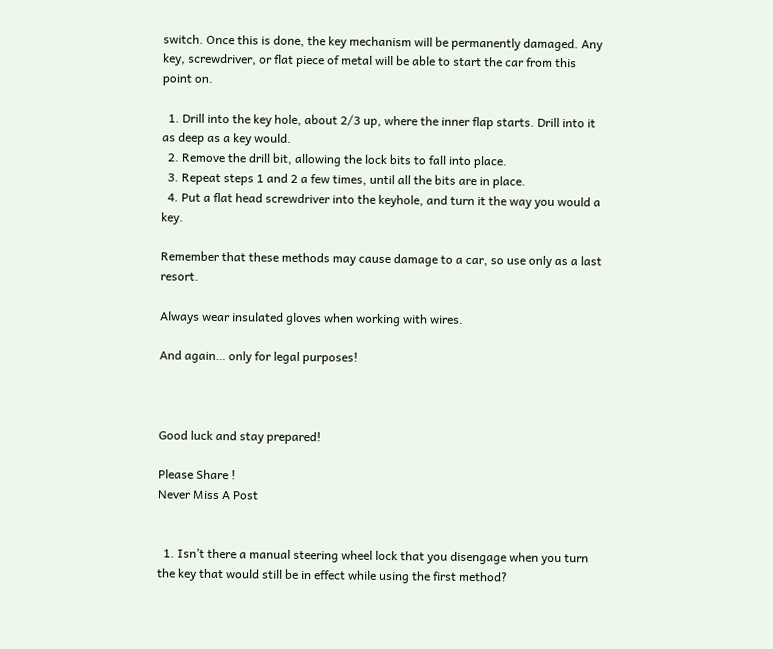switch. Once this is done, the key mechanism will be permanently damaged. Any key, screwdriver, or flat piece of metal will be able to start the car from this point on.

  1. Drill into the key hole, about 2/3 up, where the inner flap starts. Drill into it as deep as a key would.
  2. Remove the drill bit, allowing the lock bits to fall into place.
  3. Repeat steps 1 and 2 a few times, until all the bits are in place.
  4. Put a flat head screwdriver into the keyhole, and turn it the way you would a key.

Remember that these methods may cause damage to a car, so use only as a last resort.

Always wear insulated gloves when working with wires.

And again… only for legal purposes!



Good luck and stay prepared!

Please Share !
Never Miss A Post


  1. Isn’t there a manual steering wheel lock that you disengage when you turn the key that would still be in effect while using the first method?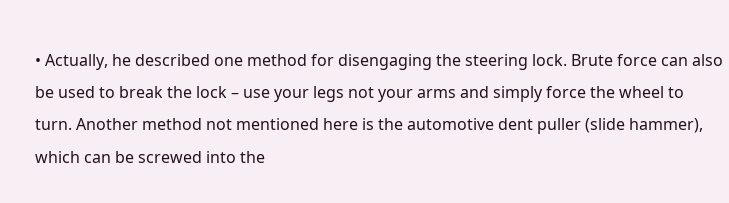• Actually, he described one method for disengaging the steering lock. Brute force can also be used to break the lock – use your legs not your arms and simply force the wheel to turn. Another method not mentioned here is the automotive dent puller (slide hammer), which can be screwed into the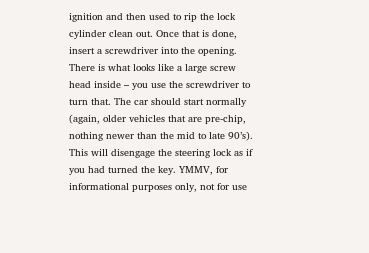ignition and then used to rip the lock cylinder clean out. Once that is done, insert a screwdriver into the opening. There is what looks like a large screw head inside – you use the screwdriver to turn that. The car should start normally (again, older vehicles that are pre-chip, nothing newer than the mid to late 90’s). This will disengage the steering lock as if you had turned the key. YMMV, for informational purposes only, not for use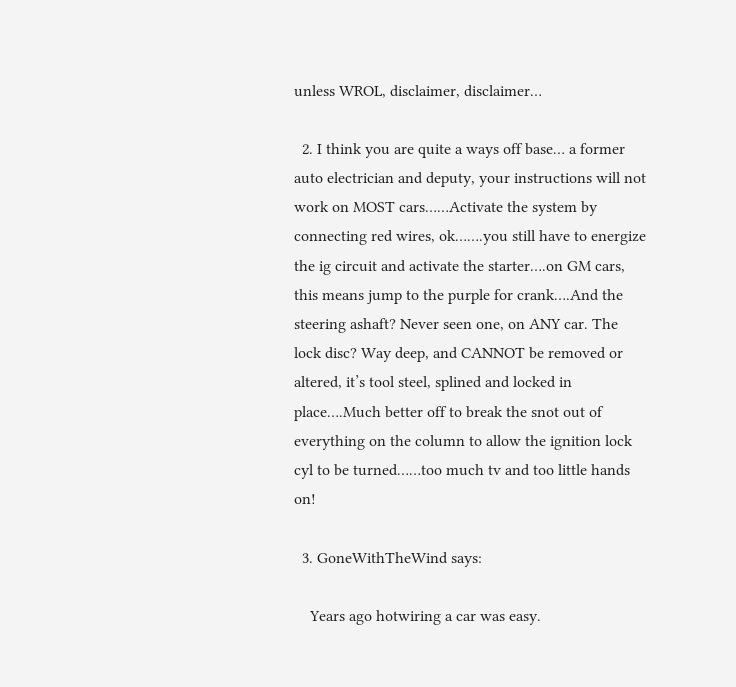unless WROL, disclaimer, disclaimer…

  2. I think you are quite a ways off base… a former auto electrician and deputy, your instructions will not work on MOST cars……Activate the system by connecting red wires, ok…….you still have to energize the ig circuit and activate the starter….on GM cars, this means jump to the purple for crank….And the steering ashaft? Never seen one, on ANY car. The lock disc? Way deep, and CANNOT be removed or altered, it’s tool steel, splined and locked in place….Much better off to break the snot out of everything on the column to allow the ignition lock cyl to be turned……too much tv and too little hands on!

  3. GoneWithTheWind says:

    Years ago hotwiring a car was easy.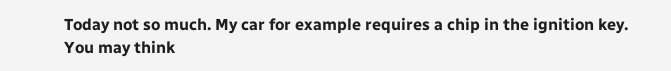Today not so much. My car for example requires a chip in the ignition key. You may think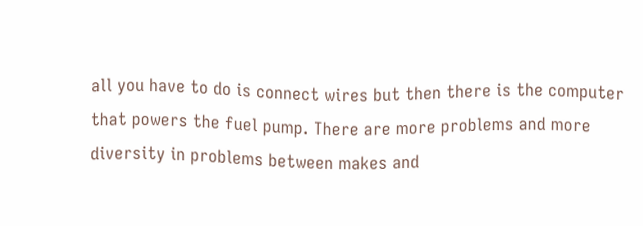all you have to do is connect wires but then there is the computer that powers the fuel pump. There are more problems and more diversity in problems between makes and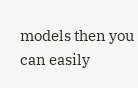models then you can easily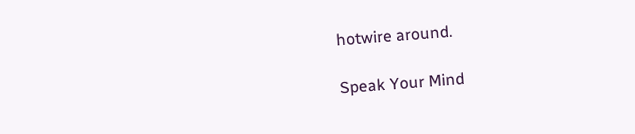hotwire around.

Speak Your Mind